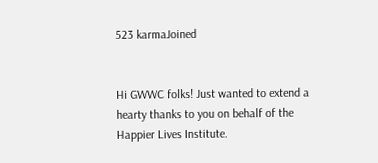523 karmaJoined


Hi GWWC folks! Just wanted to extend a hearty thanks to you on behalf of the Happier Lives Institute.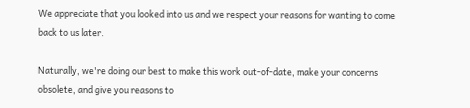We appreciate that you looked into us and we respect your reasons for wanting to come back to us later.

Naturally, we're doing our best to make this work out-of-date, make your concerns obsolete, and give you reasons to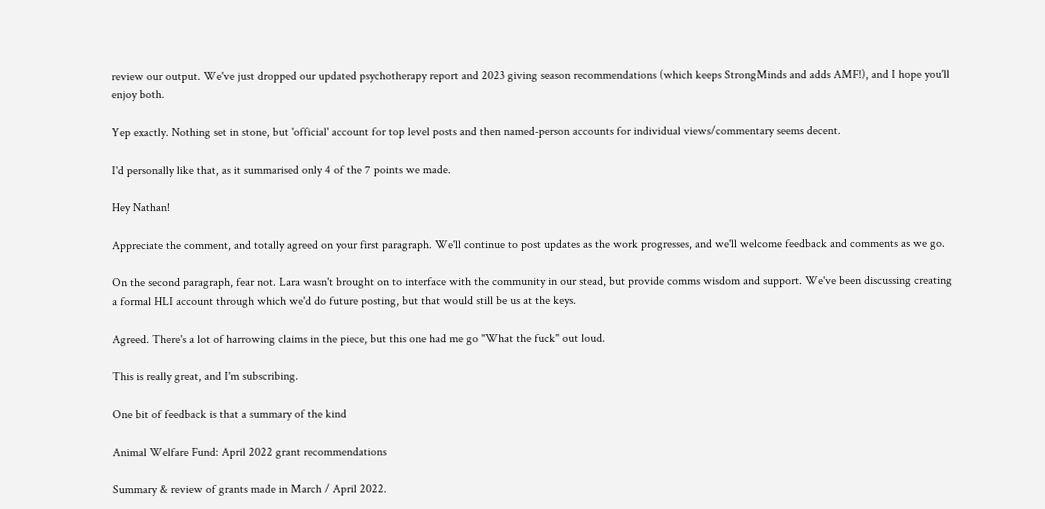review our output. We've just dropped our updated psychotherapy report and 2023 giving season recommendations (which keeps StrongMinds and adds AMF!), and I hope you'll enjoy both.

Yep exactly. Nothing set in stone, but 'official' account for top level posts and then named-person accounts for individual views/commentary seems decent.

I'd personally like that, as it summarised only 4 of the 7 points we made.

Hey Nathan!

Appreciate the comment, and totally agreed on your first paragraph. We'll continue to post updates as the work progresses, and we'll welcome feedback and comments as we go.

On the second paragraph, fear not. Lara wasn't brought on to interface with the community in our stead, but provide comms wisdom and support. We've been discussing creating a formal HLI account through which we'd do future posting, but that would still be us at the keys.

Agreed. There's a lot of harrowing claims in the piece, but this one had me go "What the fuck" out loud.

This is really great, and I'm subscribing.

One bit of feedback is that a summary of the kind

Animal Welfare Fund: April 2022 grant recommendations

Summary & review of grants made in March / April 2022.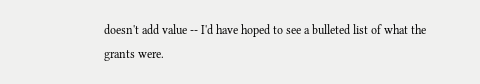doesn't add value -- I'd have hoped to see a bulleted list of what the grants were.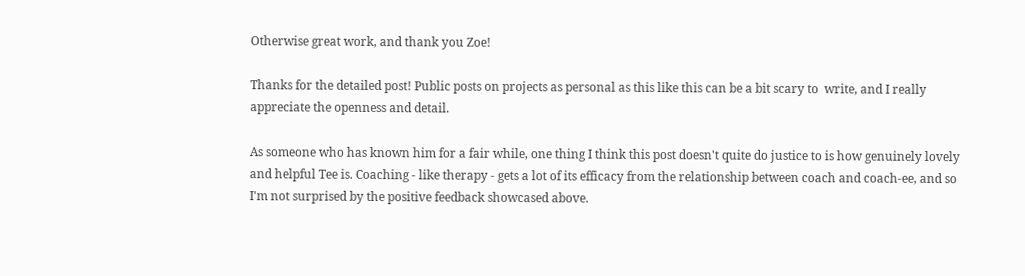Otherwise great work, and thank you Zoe!

Thanks for the detailed post! Public posts on projects as personal as this like this can be a bit scary to  write, and I really appreciate the openness and detail.

As someone who has known him for a fair while, one thing I think this post doesn't quite do justice to is how genuinely lovely and helpful Tee is. Coaching - like therapy - gets a lot of its efficacy from the relationship between coach and coach-ee, and so I'm not surprised by the positive feedback showcased above.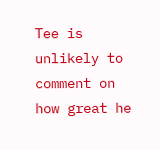Tee is unlikely to comment on how great he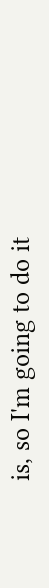is, so I'm going to do it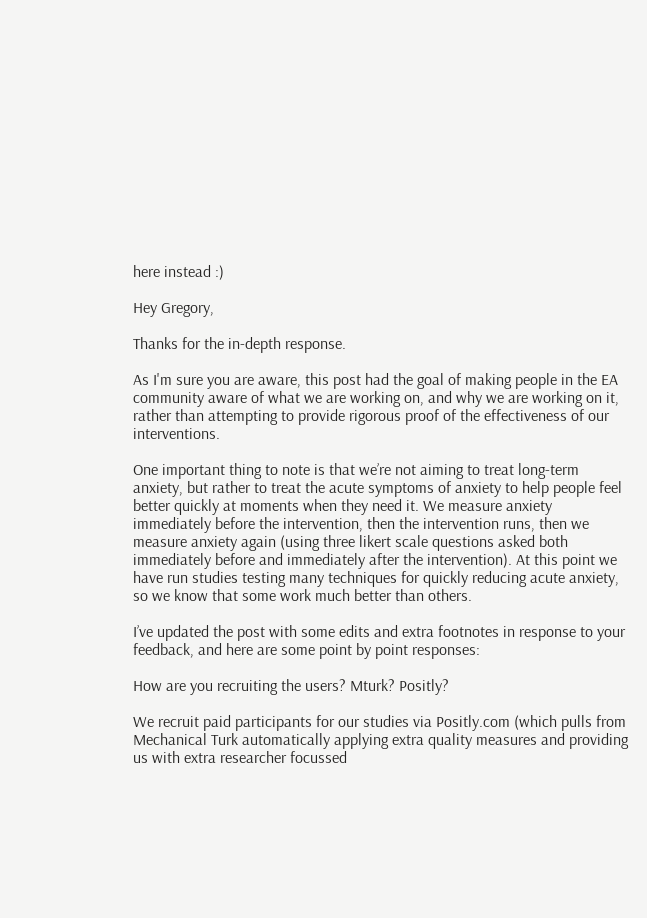here instead :)

Hey Gregory,

Thanks for the in-depth response.

As I'm sure you are aware, this post had the goal of making people in the EA community aware of what we are working on, and why we are working on it, rather than attempting to provide rigorous proof of the effectiveness of our interventions.

One important thing to note is that we’re not aiming to treat long-term anxiety, but rather to treat the acute symptoms of anxiety to help people feel better quickly at moments when they need it. We measure anxiety immediately before the intervention, then the intervention runs, then we measure anxiety again (using three likert scale questions asked both immediately before and immediately after the intervention). At this point we have run studies testing many techniques for quickly reducing acute anxiety, so we know that some work much better than others.

I’ve updated the post with some edits and extra footnotes in response to your feedback, and here are some point by point responses:

How are you recruiting the users? Mturk? Positly?

We recruit paid participants for our studies via Positly.com (which pulls from Mechanical Turk automatically applying extra quality measures and providing us with extra researcher focussed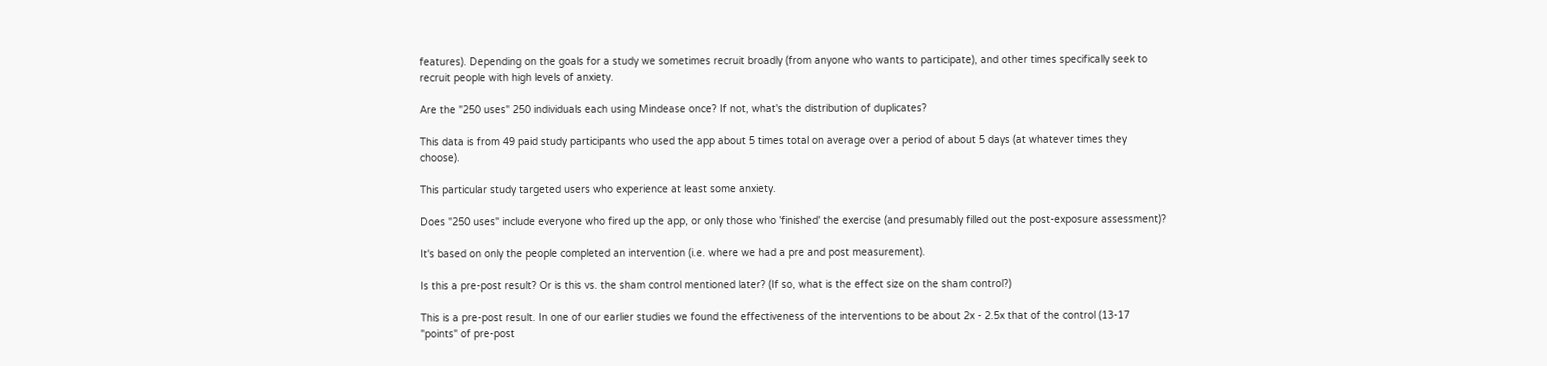features). Depending on the goals for a study we sometimes recruit broadly (from anyone who wants to participate), and other times specifically seek to recruit people with high levels of anxiety.

Are the "250 uses" 250 individuals each using Mindease once? If not, what's the distribution of duplicates?

This data is from 49 paid study participants who used the app about 5 times total on average over a period of about 5 days (at whatever times they choose).

This particular study targeted users who experience at least some anxiety.

Does "250 uses" include everyone who fired up the app, or only those who 'finished' the exercise (and presumably filled out the post-exposure assessment)?

It's based on only the people completed an intervention (i.e. where we had a pre and post measurement).

Is this a pre-post result? Or is this vs. the sham control mentioned later? (If so, what is the effect size on the sham control?)

This is a pre-post result. In one of our earlier studies we found the effectiveness of the interventions to be about 2x - 2.5x that of the control (13-17 "points" of pre-post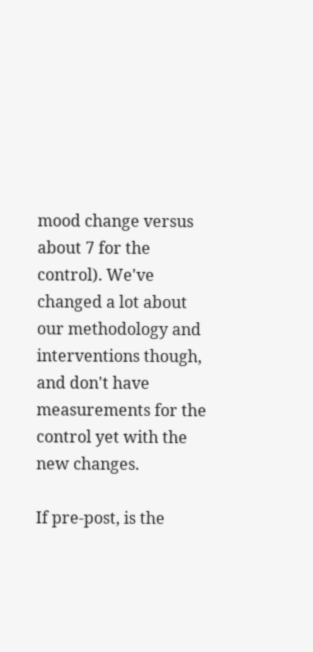mood change versus about 7 for the control). We've changed a lot about our methodology and interventions though, and don't have measurements for the control yet with the new changes.

If pre-post, is the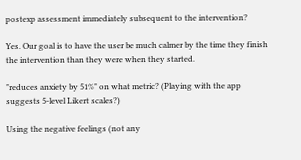postexp assessment immediately subsequent to the intervention?

Yes. Our goal is to have the user be much calmer by the time they finish the intervention than they were when they started.

"reduces anxiety by 51%" on what metric? (Playing with the app suggests 5-level Likert scales?)

Using the negative feelings (not any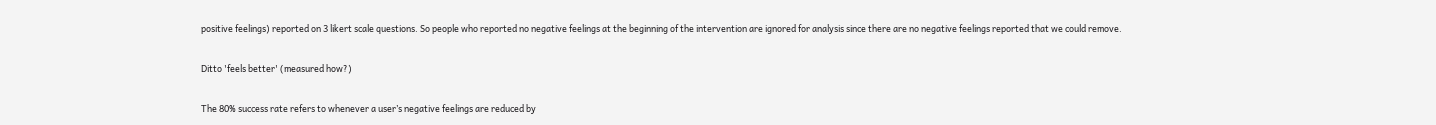positive feelings) reported on 3 likert scale questions. So people who reported no negative feelings at the beginning of the intervention are ignored for analysis since there are no negative feelings reported that we could remove.

Ditto 'feels better' (measured how?)

The 80% success rate refers to whenever a user’s negative feelings are reduced by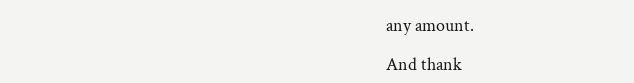any amount.

And thank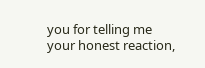you for telling me your honest reaction,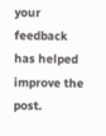your feedback has helped improve the post.